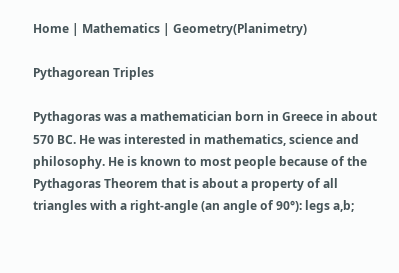Home | Mathematics | Geometry(Planimetry)

Pythagorean Triples

Pythagoras was a mathematician born in Greece in about 570 BC. He was interested in mathematics, science and philosophy. He is known to most people because of the Pythagoras Theorem that is about a property of all triangles with a right-angle (an angle of 90°): legs a,b;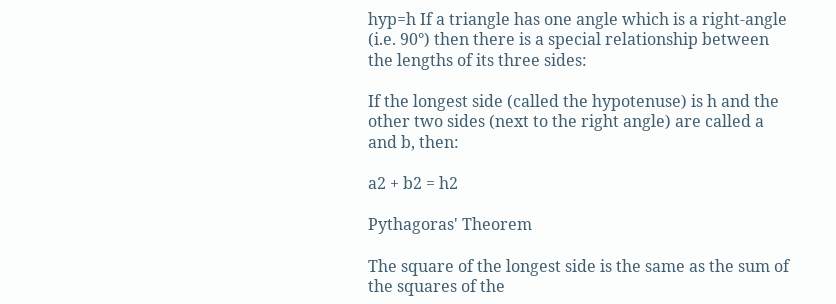hyp=h If a triangle has one angle which is a right-angle (i.e. 90°) then there is a special relationship between the lengths of its three sides:

If the longest side (called the hypotenuse) is h and the other two sides (next to the right angle) are called a and b, then:

a2 + b2 = h2

Pythagoras' Theorem

The square of the longest side is the same as the sum of the squares of the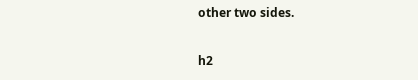other two sides.

h2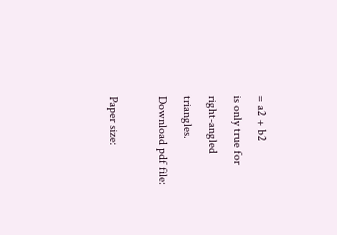= a2 + b2
is only true for right-angled triangles.
Download pdf file:

Paper size: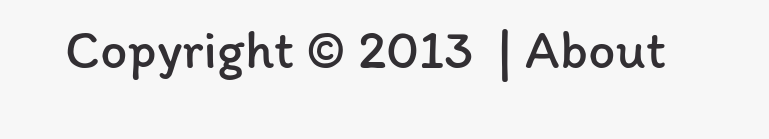Copyright © 2013  | About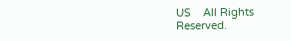US    All Rights Reserved.